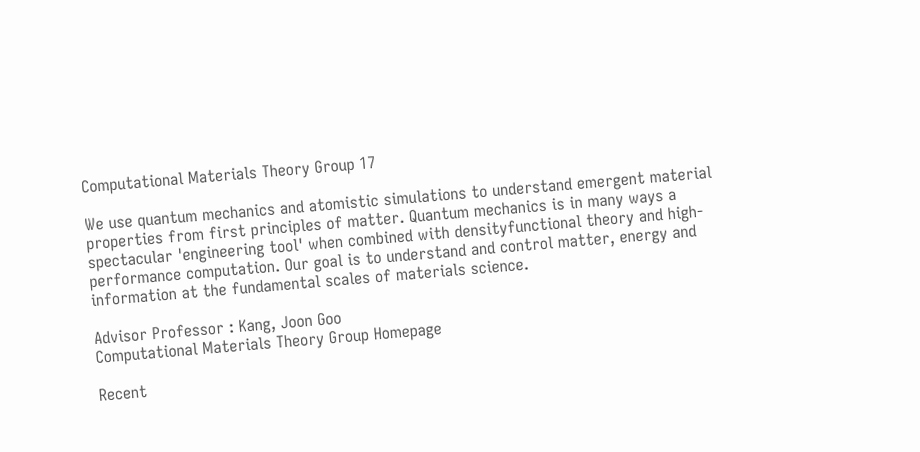Computational Materials Theory Group 17

We use quantum mechanics and atomistic simulations to understand emergent material properties from first principles of matter. Quantum mechanics is in many ways a spectacular 'engineering tool' when combined with densityfunctional theory and high-performance computation. Our goal is to understand and control matter, energy and information at the fundamental scales of materials science.

Advisor Professor : Kang, Joon Goo
Computational Materials Theory Group Homepage

Recent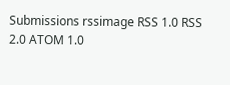Submissions rssimage RSS 1.0 RSS 2.0 ATOM 1.0